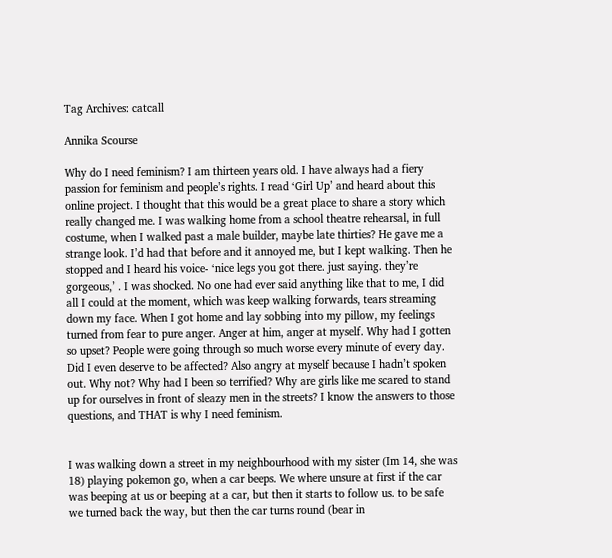Tag Archives: catcall

Annika Scourse

Why do I need feminism? I am thirteen years old. I have always had a fiery passion for feminism and people’s rights. I read ‘Girl Up’ and heard about this online project. I thought that this would be a great place to share a story which really changed me. I was walking home from a school theatre rehearsal, in full costume, when I walked past a male builder, maybe late thirties? He gave me a strange look. I’d had that before and it annoyed me, but I kept walking. Then he stopped and I heard his voice- ‘nice legs you got there. just saying. they’re gorgeous,’ . I was shocked. No one had ever said anything like that to me, I did all I could at the moment, which was keep walking forwards, tears streaming down my face. When I got home and lay sobbing into my pillow, my feelings turned from fear to pure anger. Anger at him, anger at myself. Why had I gotten so upset? People were going through so much worse every minute of every day. Did I even deserve to be affected? Also angry at myself because I hadn’t spoken out. Why not? Why had I been so terrified? Why are girls like me scared to stand up for ourselves in front of sleazy men in the streets? I know the answers to those questions, and THAT is why I need feminism.


I was walking down a street in my neighbourhood with my sister (Im 14, she was 18) playing pokemon go, when a car beeps. We where unsure at first if the car was beeping at us or beeping at a car, but then it starts to follow us. to be safe we turned back the way, but then the car turns round (bear in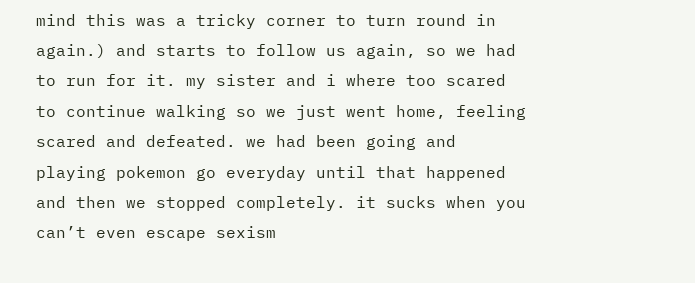mind this was a tricky corner to turn round in again.) and starts to follow us again, so we had to run for it. my sister and i where too scared to continue walking so we just went home, feeling scared and defeated. we had been going and playing pokemon go everyday until that happened and then we stopped completely. it sucks when you can’t even escape sexism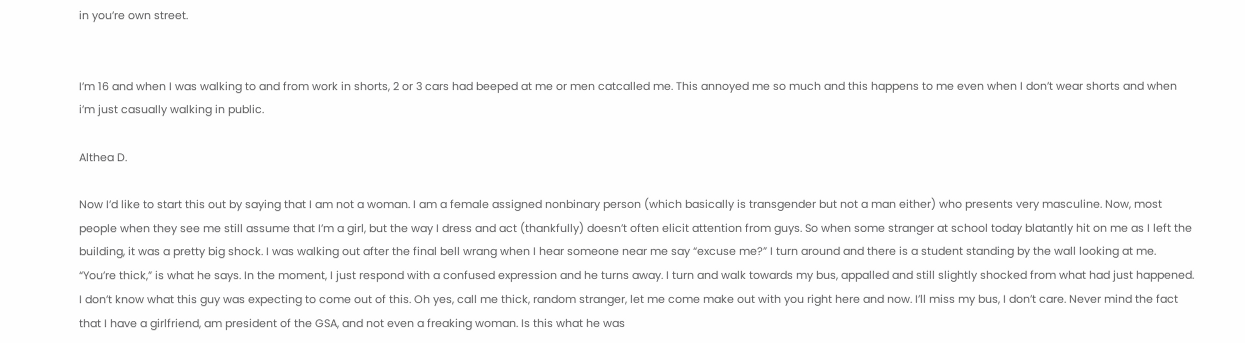in you’re own street.


I’m 16 and when I was walking to and from work in shorts, 2 or 3 cars had beeped at me or men catcalled me. This annoyed me so much and this happens to me even when I don’t wear shorts and when i’m just casually walking in public.

Althea D.

Now I’d like to start this out by saying that I am not a woman. I am a female assigned nonbinary person (which basically is transgender but not a man either) who presents very masculine. Now, most people when they see me still assume that I’m a girl, but the way I dress and act (thankfully) doesn’t often elicit attention from guys. So when some stranger at school today blatantly hit on me as I left the building, it was a pretty big shock. I was walking out after the final bell wrang when I hear someone near me say “excuse me?” I turn around and there is a student standing by the wall looking at me. “You’re thick,” is what he says. In the moment, I just respond with a confused expression and he turns away. I turn and walk towards my bus, appalled and still slightly shocked from what had just happened. I don’t know what this guy was expecting to come out of this. Oh yes, call me thick, random stranger, let me come make out with you right here and now. I’ll miss my bus, I don’t care. Never mind the fact that I have a girlfriend, am president of the GSA, and not even a freaking woman. Is this what he was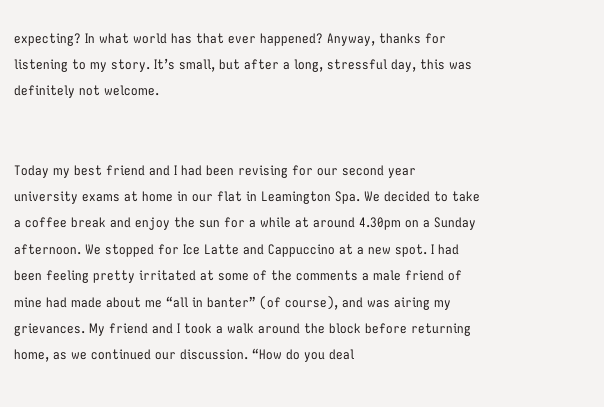expecting? In what world has that ever happened? Anyway, thanks for listening to my story. It’s small, but after a long, stressful day, this was definitely not welcome.


Today my best friend and I had been revising for our second year university exams at home in our flat in Leamington Spa. We decided to take a coffee break and enjoy the sun for a while at around 4.30pm on a Sunday afternoon. We stopped for Ice Latte and Cappuccino at a new spot. I had been feeling pretty irritated at some of the comments a male friend of mine had made about me “all in banter” (of course), and was airing my grievances. My friend and I took a walk around the block before returning home, as we continued our discussion. “How do you deal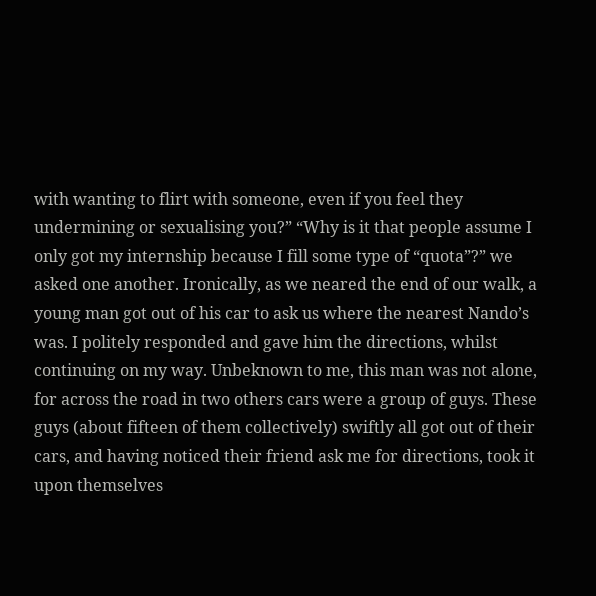with wanting to flirt with someone, even if you feel they undermining or sexualising you?” “Why is it that people assume I only got my internship because I fill some type of “quota”?” we asked one another. Ironically, as we neared the end of our walk, a young man got out of his car to ask us where the nearest Nando’s was. I politely responded and gave him the directions, whilst continuing on my way. Unbeknown to me, this man was not alone, for across the road in two others cars were a group of guys. These guys (about fifteen of them collectively) swiftly all got out of their cars, and having noticed their friend ask me for directions, took it upon themselves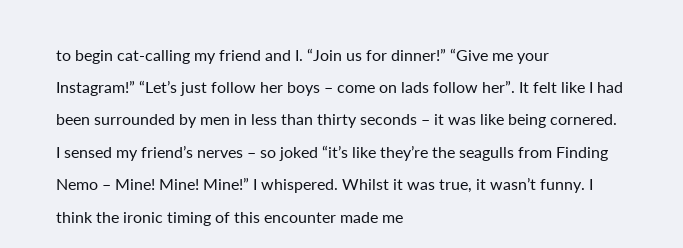to begin cat-calling my friend and I. “Join us for dinner!” “Give me your Instagram!” “Let’s just follow her boys – come on lads follow her”. It felt like I had been surrounded by men in less than thirty seconds – it was like being cornered. I sensed my friend’s nerves – so joked “it’s like they’re the seagulls from Finding Nemo – Mine! Mine! Mine!” I whispered. Whilst it was true, it wasn’t funny. I think the ironic timing of this encounter made me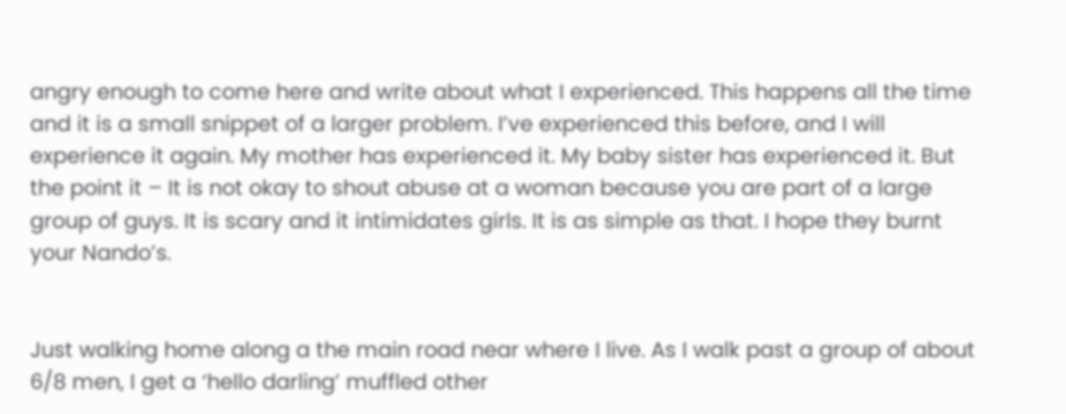angry enough to come here and write about what I experienced. This happens all the time and it is a small snippet of a larger problem. I’ve experienced this before, and I will experience it again. My mother has experienced it. My baby sister has experienced it. But the point it – It is not okay to shout abuse at a woman because you are part of a large group of guys. It is scary and it intimidates girls. It is as simple as that. I hope they burnt your Nando’s.


Just walking home along a the main road near where I live. As I walk past a group of about 6/8 men, I get a ‘hello darling’ muffled other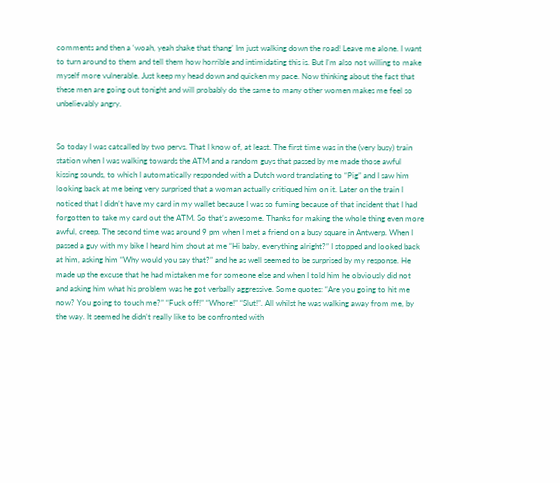comments and then a ‘woah, yeah shake that thang’ Im just walking down the road! Leave me alone. I want to turn around to them and tell them how horrible and intimidating this is. But I’m also not willing to make myself more vulnerable. Just keep my head down and quicken my pace. Now thinking about the fact that these men are going out tonight and will probably do the same to many other women makes me feel so unbelievably angry.


So today I was catcalled by two pervs. That I know of, at least. The first time was in the (very busy) train station when I was walking towards the ATM and a random guys that passed by me made those awful kissing sounds, to which I automatically responded with a Dutch word translating to “Pig” and I saw him looking back at me being very surprised that a woman actually critiqued him on it. Later on the train I noticed that I didn’t have my card in my wallet because I was so fuming because of that incident that I had forgotten to take my card out the ATM. So that’s awesome. Thanks for making the whole thing even more awful, creep. The second time was around 9 pm when I met a friend on a busy square in Antwerp. When I passed a guy with my bike I heard him shout at me “Hi baby, everything alright?” I stopped and looked back at him, asking him “Why would you say that?” and he as well seemed to be surprised by my response. He made up the excuse that he had mistaken me for someone else and when I told him he obviously did not and asking him what his problem was he got verbally aggressive. Some quotes: “Are you going to hit me now? You going to touch me?” “Fuck off!” “Whore!” “Slut!”. All whilst he was walking away from me, by the way. It seemed he didn’t really like to be confronted with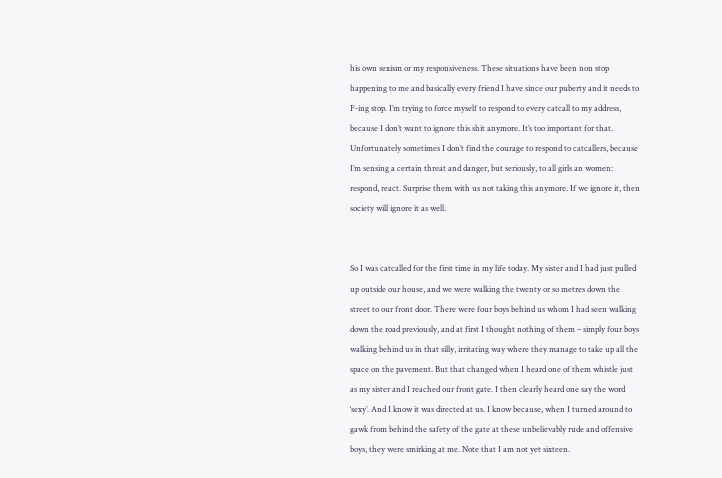his own sexism or my responsiveness. These situations have been non stop happening to me and basically every friend I have since our puberty and it needs to F-ing stop. I’m trying to force myself to respond to every catcall to my address, because I don’t want to ignore this shit anymore. It’s too important for that. Unfortunately sometimes I don’t find the courage to respond to catcallers, because I’m sensing a certain threat and danger, but seriously, to all girls an women: respond, react. Surprise them with us not taking this anymore. If we ignore it, then society will ignore it as well.


So I was catcalled for the first time in my life today. My sister and I had just pulled up outside our house, and we were walking the twenty or so metres down the street to our front door. There were four boys behind us whom I had seen walking down the road previously, and at first I thought nothing of them – simply four boys walking behind us in that silly, irritating way where they manage to take up all the space on the pavement. But that changed when I heard one of them whistle just as my sister and I reached our front gate. I then clearly heard one say the word ‘sexy’. And I know it was directed at us. I know because, when I turned around to gawk from behind the safety of the gate at these unbelievably rude and offensive boys, they were smirking at me. Note that I am not yet sixteen.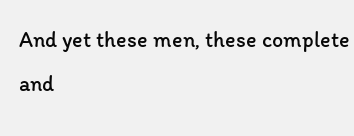And yet these men, these complete and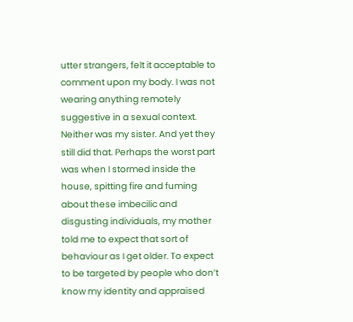utter strangers, felt it acceptable to comment upon my body. I was not wearing anything remotely suggestive in a sexual context. Neither was my sister. And yet they still did that. Perhaps the worst part was when I stormed inside the house, spitting fire and fuming about these imbecilic and disgusting individuals, my mother told me to expect that sort of behaviour as I get older. To expect to be targeted by people who don’t know my identity and appraised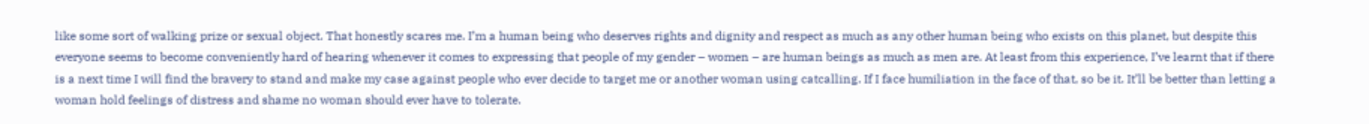like some sort of walking prize or sexual object. That honestly scares me. I’m a human being who deserves rights and dignity and respect as much as any other human being who exists on this planet, but despite this everyone seems to become conveniently hard of hearing whenever it comes to expressing that people of my gender – women – are human beings as much as men are. At least from this experience, I’ve learnt that if there is a next time I will find the bravery to stand and make my case against people who ever decide to target me or another woman using catcalling. If I face humiliation in the face of that, so be it. It’ll be better than letting a woman hold feelings of distress and shame no woman should ever have to tolerate.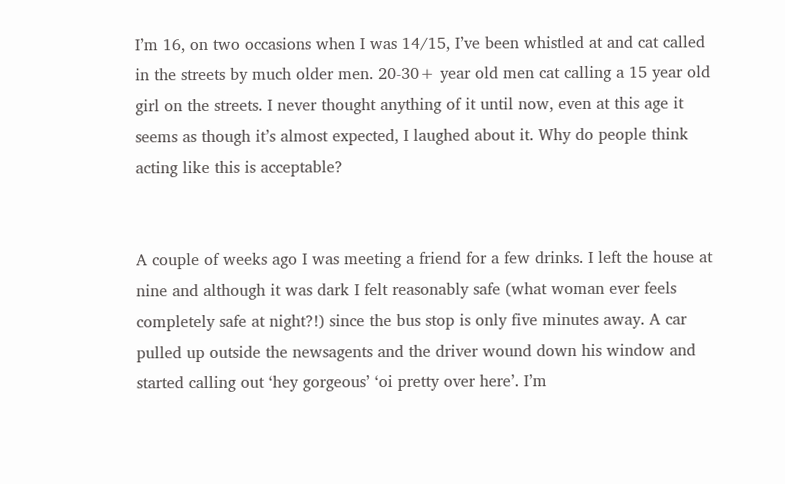I’m 16, on two occasions when I was 14/15, I’ve been whistled at and cat called in the streets by much older men. 20-30+ year old men cat calling a 15 year old girl on the streets. I never thought anything of it until now, even at this age it seems as though it’s almost expected, I laughed about it. Why do people think acting like this is acceptable?


A couple of weeks ago I was meeting a friend for a few drinks. I left the house at nine and although it was dark I felt reasonably safe (what woman ever feels completely safe at night?!) since the bus stop is only five minutes away. A car pulled up outside the newsagents and the driver wound down his window and started calling out ‘hey gorgeous’ ‘oi pretty over here’. I’m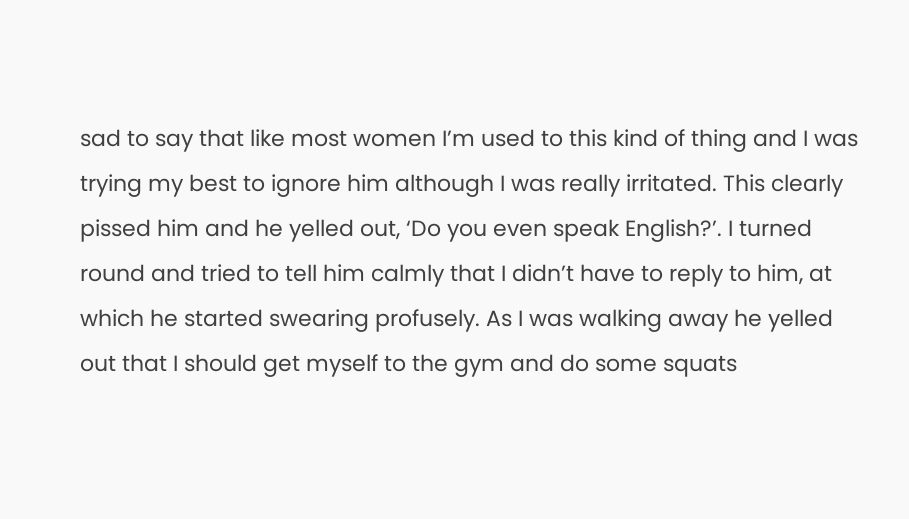sad to say that like most women I’m used to this kind of thing and I was trying my best to ignore him although I was really irritated. This clearly pissed him and he yelled out, ‘Do you even speak English?’. I turned round and tried to tell him calmly that I didn’t have to reply to him, at which he started swearing profusely. As I was walking away he yelled out that I should get myself to the gym and do some squats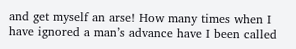and get myself an arse! How many times when I have ignored a man’s advance have I been called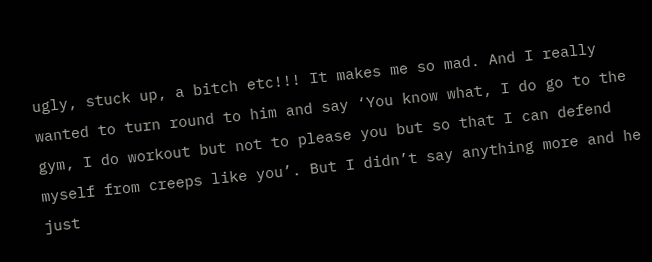ugly, stuck up, a bitch etc!!! It makes me so mad. And I really wanted to turn round to him and say ‘You know what, I do go to the gym, I do workout but not to please you but so that I can defend myself from creeps like you’. But I didn’t say anything more and he just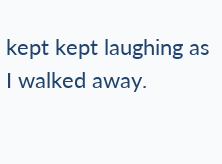kept kept laughing as I walked away.